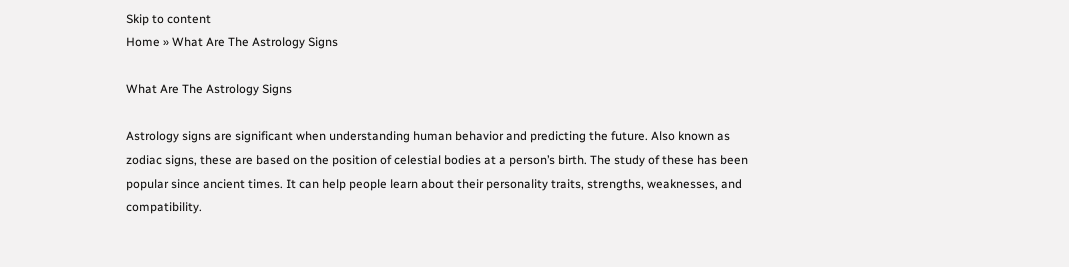Skip to content
Home » What Are The Astrology Signs

What Are The Astrology Signs

Astrology signs are significant when understanding human behavior and predicting the future. Also known as zodiac signs, these are based on the position of celestial bodies at a person’s birth. The study of these has been popular since ancient times. It can help people learn about their personality traits, strengths, weaknesses, and compatibility.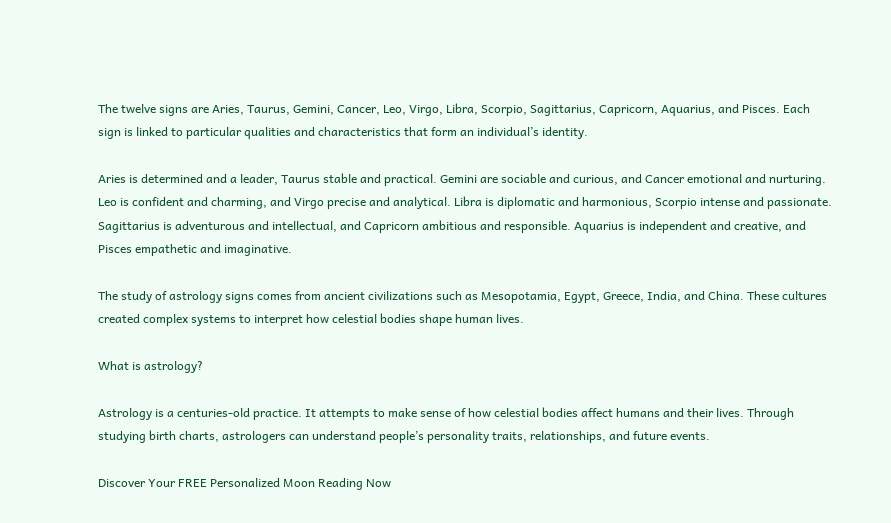The twelve signs are Aries, Taurus, Gemini, Cancer, Leo, Virgo, Libra, Scorpio, Sagittarius, Capricorn, Aquarius, and Pisces. Each sign is linked to particular qualities and characteristics that form an individual’s identity.

Aries is determined and a leader, Taurus stable and practical. Gemini are sociable and curious, and Cancer emotional and nurturing. Leo is confident and charming, and Virgo precise and analytical. Libra is diplomatic and harmonious, Scorpio intense and passionate. Sagittarius is adventurous and intellectual, and Capricorn ambitious and responsible. Aquarius is independent and creative, and Pisces empathetic and imaginative.

The study of astrology signs comes from ancient civilizations such as Mesopotamia, Egypt, Greece, India, and China. These cultures created complex systems to interpret how celestial bodies shape human lives.

What is astrology?

Astrology is a centuries-old practice. It attempts to make sense of how celestial bodies affect humans and their lives. Through studying birth charts, astrologers can understand people’s personality traits, relationships, and future events.

Discover Your FREE Personalized Moon Reading Now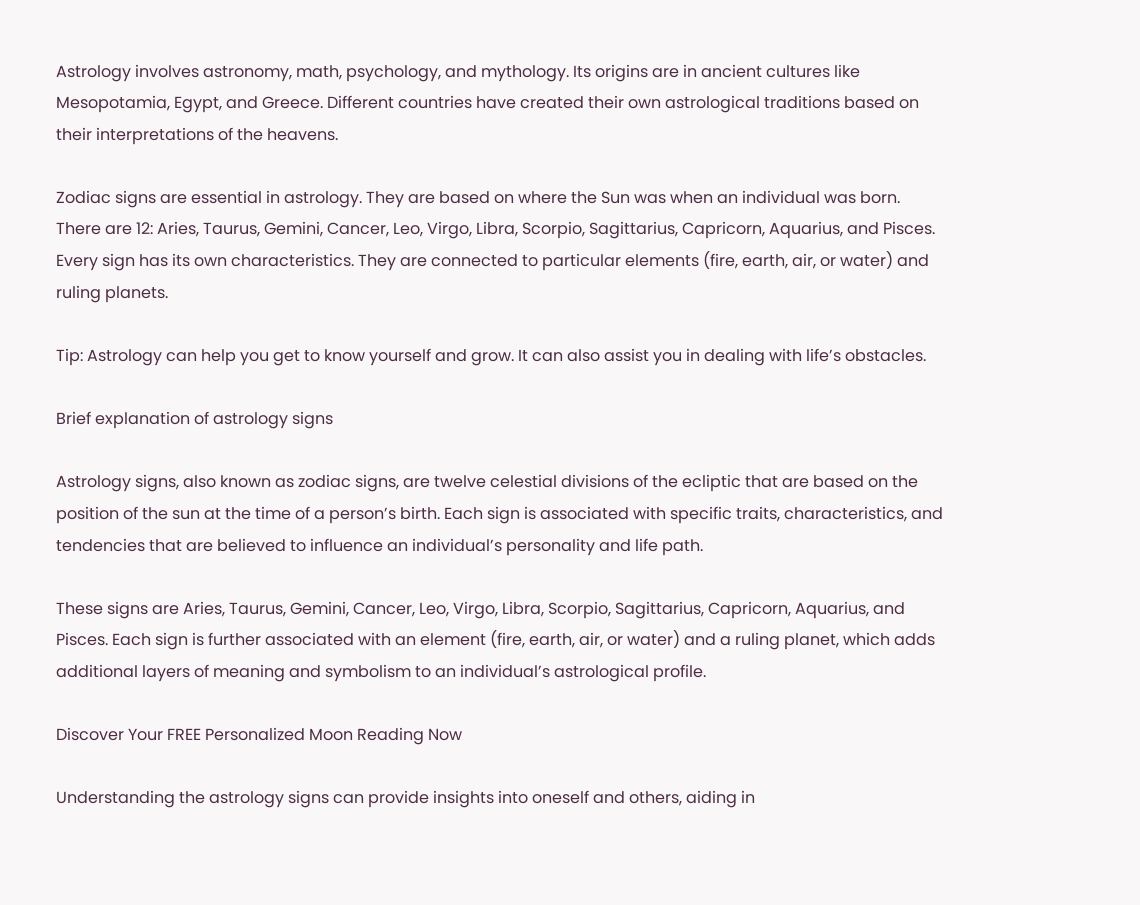Astrology involves astronomy, math, psychology, and mythology. Its origins are in ancient cultures like Mesopotamia, Egypt, and Greece. Different countries have created their own astrological traditions based on their interpretations of the heavens.

Zodiac signs are essential in astrology. They are based on where the Sun was when an individual was born. There are 12: Aries, Taurus, Gemini, Cancer, Leo, Virgo, Libra, Scorpio, Sagittarius, Capricorn, Aquarius, and Pisces. Every sign has its own characteristics. They are connected to particular elements (fire, earth, air, or water) and ruling planets.

Tip: Astrology can help you get to know yourself and grow. It can also assist you in dealing with life’s obstacles.

Brief explanation of astrology signs

Astrology signs, also known as zodiac signs, are twelve celestial divisions of the ecliptic that are based on the position of the sun at the time of a person’s birth. Each sign is associated with specific traits, characteristics, and tendencies that are believed to influence an individual’s personality and life path.

These signs are Aries, Taurus, Gemini, Cancer, Leo, Virgo, Libra, Scorpio, Sagittarius, Capricorn, Aquarius, and Pisces. Each sign is further associated with an element (fire, earth, air, or water) and a ruling planet, which adds additional layers of meaning and symbolism to an individual’s astrological profile.

Discover Your FREE Personalized Moon Reading Now

Understanding the astrology signs can provide insights into oneself and others, aiding in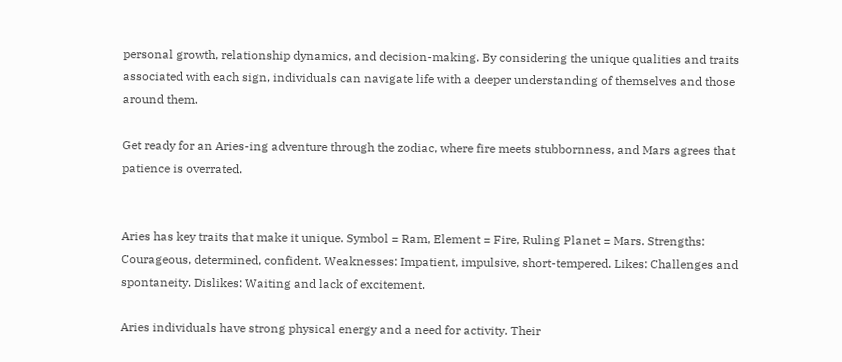personal growth, relationship dynamics, and decision-making. By considering the unique qualities and traits associated with each sign, individuals can navigate life with a deeper understanding of themselves and those around them.

Get ready for an Aries-ing adventure through the zodiac, where fire meets stubbornness, and Mars agrees that patience is overrated.


Aries has key traits that make it unique. Symbol = Ram, Element = Fire, Ruling Planet = Mars. Strengths: Courageous, determined, confident. Weaknesses: Impatient, impulsive, short-tempered. Likes: Challenges and spontaneity. Dislikes: Waiting and lack of excitement.

Aries individuals have strong physical energy and a need for activity. Their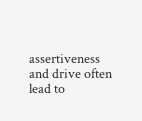assertiveness and drive often lead to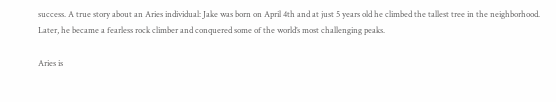success. A true story about an Aries individual: Jake was born on April 4th and at just 5 years old he climbed the tallest tree in the neighborhood. Later, he became a fearless rock climber and conquered some of the world’s most challenging peaks.

Aries is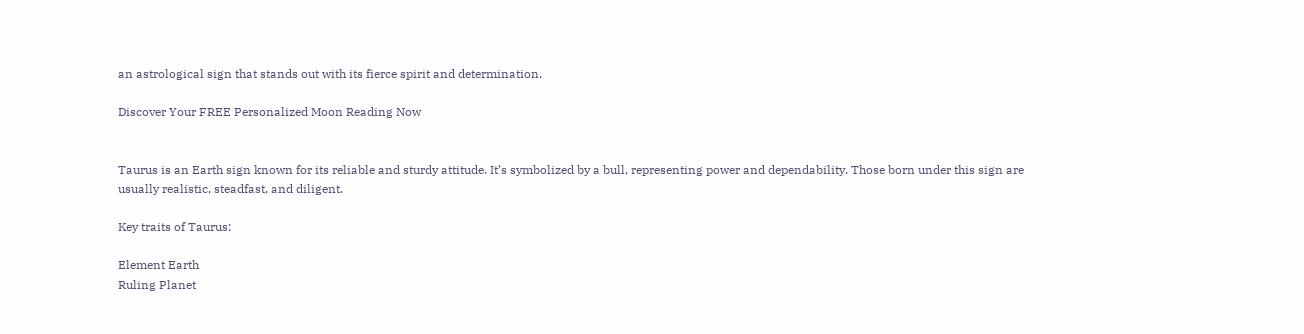an astrological sign that stands out with its fierce spirit and determination.

Discover Your FREE Personalized Moon Reading Now


Taurus is an Earth sign known for its reliable and sturdy attitude. It’s symbolized by a bull, representing power and dependability. Those born under this sign are usually realistic, steadfast, and diligent.

Key traits of Taurus:

Element Earth
Ruling Planet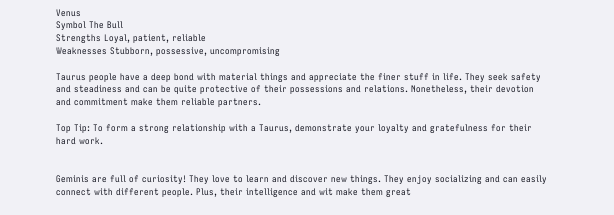Venus
Symbol The Bull
Strengths Loyal, patient, reliable
Weaknesses Stubborn, possessive, uncompromising

Taurus people have a deep bond with material things and appreciate the finer stuff in life. They seek safety and steadiness and can be quite protective of their possessions and relations. Nonetheless, their devotion and commitment make them reliable partners.

Top Tip: To form a strong relationship with a Taurus, demonstrate your loyalty and gratefulness for their hard work.


Geminis are full of curiosity! They love to learn and discover new things. They enjoy socializing and can easily connect with different people. Plus, their intelligence and wit make them great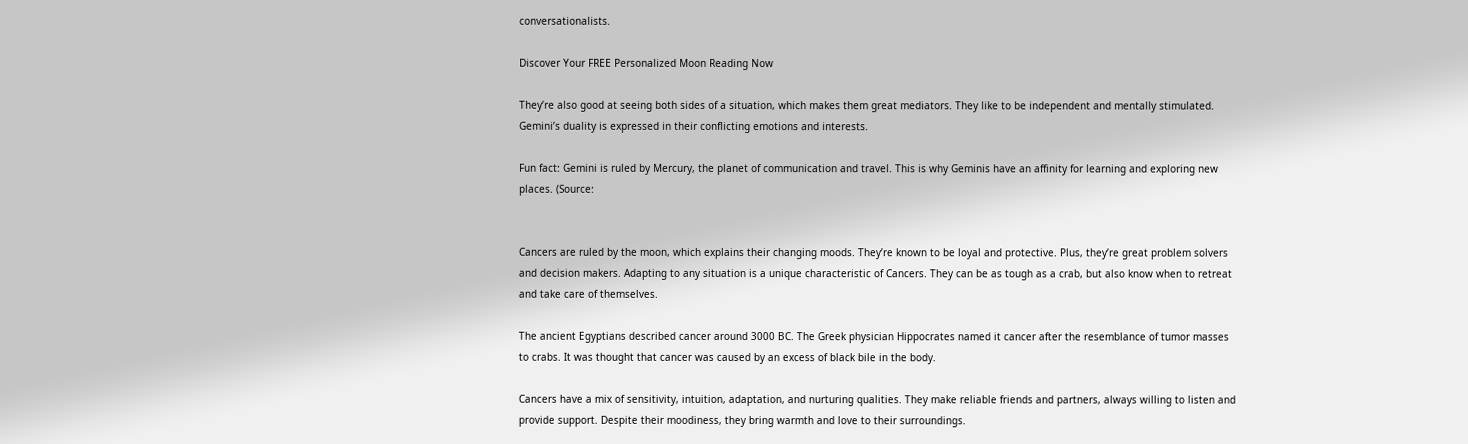conversationalists.

Discover Your FREE Personalized Moon Reading Now

They’re also good at seeing both sides of a situation, which makes them great mediators. They like to be independent and mentally stimulated. Gemini’s duality is expressed in their conflicting emotions and interests.

Fun fact: Gemini is ruled by Mercury, the planet of communication and travel. This is why Geminis have an affinity for learning and exploring new places. (Source:


Cancers are ruled by the moon, which explains their changing moods. They’re known to be loyal and protective. Plus, they’re great problem solvers and decision makers. Adapting to any situation is a unique characteristic of Cancers. They can be as tough as a crab, but also know when to retreat and take care of themselves.

The ancient Egyptians described cancer around 3000 BC. The Greek physician Hippocrates named it cancer after the resemblance of tumor masses to crabs. It was thought that cancer was caused by an excess of black bile in the body.

Cancers have a mix of sensitivity, intuition, adaptation, and nurturing qualities. They make reliable friends and partners, always willing to listen and provide support. Despite their moodiness, they bring warmth and love to their surroundings.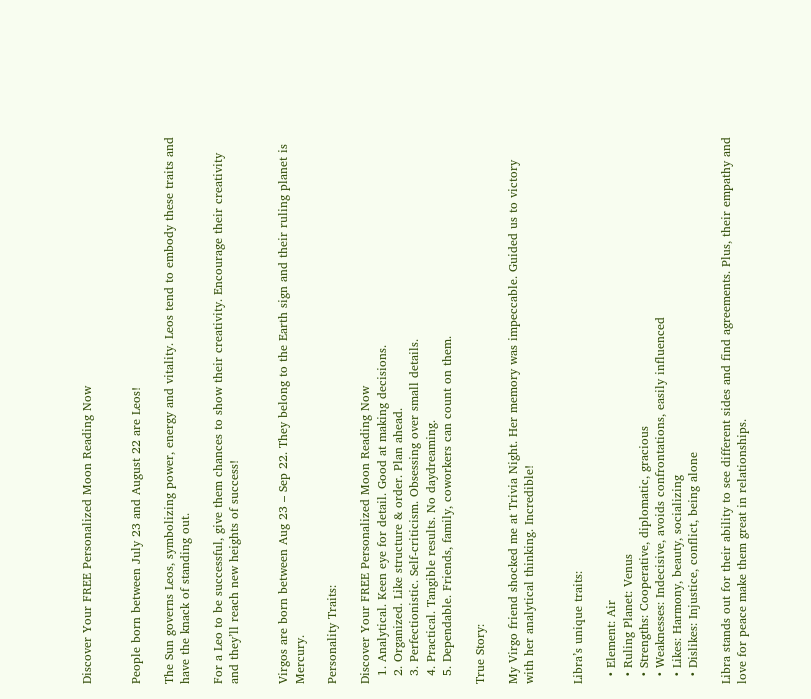Discover Your FREE Personalized Moon Reading Now


People born between July 23 and August 22 are Leos!

The Sun governs Leos, symbolizing power, energy and vitality. Leos tend to embody these traits and have the knack of standing out.

For a Leo to be successful, give them chances to show their creativity. Encourage their creativity and they’ll reach new heights of success!


Virgos are born between Aug 23 – Sep 22. They belong to the Earth sign and their ruling planet is Mercury.

Personality Traits:

Discover Your FREE Personalized Moon Reading Now
  1. Analytical. Keen eye for detail. Good at making decisions.
  2. Organized. Like structure & order. Plan ahead.
  3. Perfectionistic. Self-criticism. Obsessing over small details.
  4. Practical. Tangible results. No daydreaming.
  5. Dependable. Friends, family, coworkers can count on them.

True Story:

My Virgo friend shocked me at Trivia Night. Her memory was impeccable. Guided us to victory with her analytical thinking. Incredible!


Libra’s unique traits:

  • Element: Air
  • Ruling Planet: Venus
  • Strengths: Cooperative, diplomatic, gracious
  • Weaknesses: Indecisive, avoids confrontations, easily influenced
  • Likes: Harmony, beauty, socializing
  • Dislikes: Injustice, conflict, being alone

Libra stands out for their ability to see different sides and find agreements. Plus, their empathy and love for peace make them great in relationships.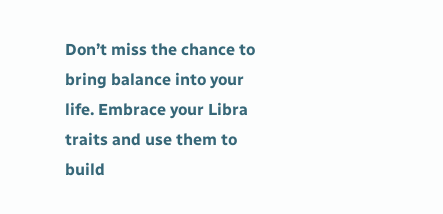Don’t miss the chance to bring balance into your life. Embrace your Libra traits and use them to build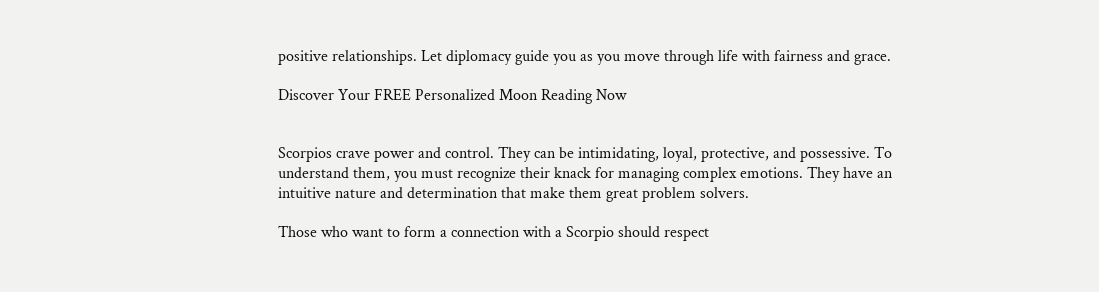positive relationships. Let diplomacy guide you as you move through life with fairness and grace.

Discover Your FREE Personalized Moon Reading Now


Scorpios crave power and control. They can be intimidating, loyal, protective, and possessive. To understand them, you must recognize their knack for managing complex emotions. They have an intuitive nature and determination that make them great problem solvers.

Those who want to form a connection with a Scorpio should respect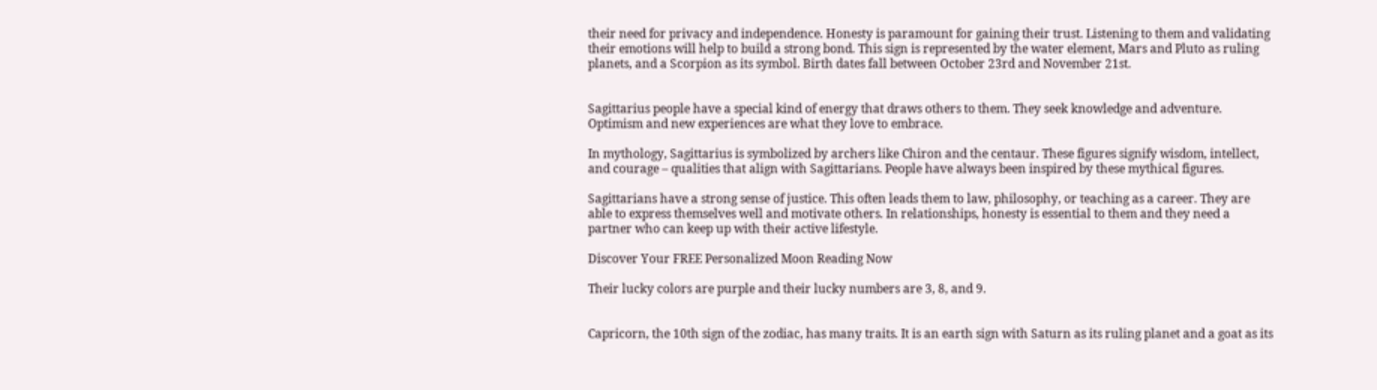their need for privacy and independence. Honesty is paramount for gaining their trust. Listening to them and validating their emotions will help to build a strong bond. This sign is represented by the water element, Mars and Pluto as ruling planets, and a Scorpion as its symbol. Birth dates fall between October 23rd and November 21st.


Sagittarius people have a special kind of energy that draws others to them. They seek knowledge and adventure. Optimism and new experiences are what they love to embrace.

In mythology, Sagittarius is symbolized by archers like Chiron and the centaur. These figures signify wisdom, intellect, and courage – qualities that align with Sagittarians. People have always been inspired by these mythical figures.

Sagittarians have a strong sense of justice. This often leads them to law, philosophy, or teaching as a career. They are able to express themselves well and motivate others. In relationships, honesty is essential to them and they need a partner who can keep up with their active lifestyle.

Discover Your FREE Personalized Moon Reading Now

Their lucky colors are purple and their lucky numbers are 3, 8, and 9.


Capricorn, the 10th sign of the zodiac, has many traits. It is an earth sign with Saturn as its ruling planet and a goat as its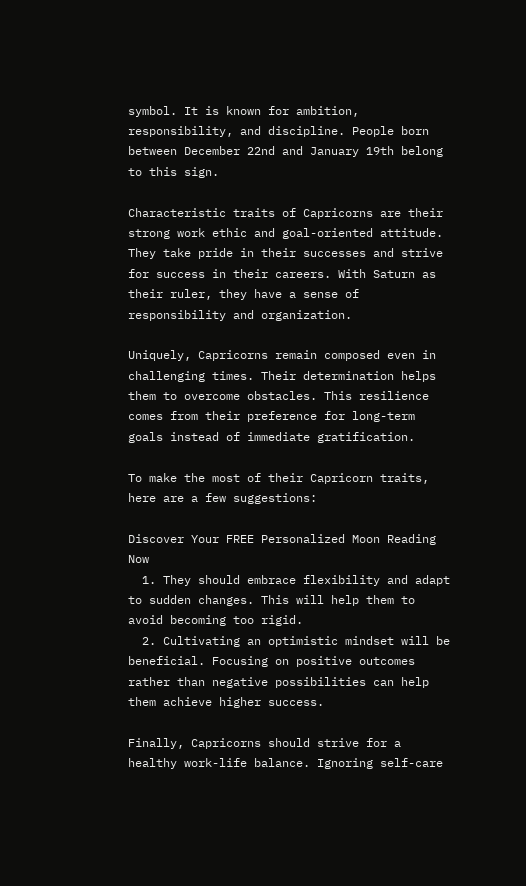symbol. It is known for ambition, responsibility, and discipline. People born between December 22nd and January 19th belong to this sign.

Characteristic traits of Capricorns are their strong work ethic and goal-oriented attitude. They take pride in their successes and strive for success in their careers. With Saturn as their ruler, they have a sense of responsibility and organization.

Uniquely, Capricorns remain composed even in challenging times. Their determination helps them to overcome obstacles. This resilience comes from their preference for long-term goals instead of immediate gratification.

To make the most of their Capricorn traits, here are a few suggestions:

Discover Your FREE Personalized Moon Reading Now
  1. They should embrace flexibility and adapt to sudden changes. This will help them to avoid becoming too rigid.
  2. Cultivating an optimistic mindset will be beneficial. Focusing on positive outcomes rather than negative possibilities can help them achieve higher success.

Finally, Capricorns should strive for a healthy work-life balance. Ignoring self-care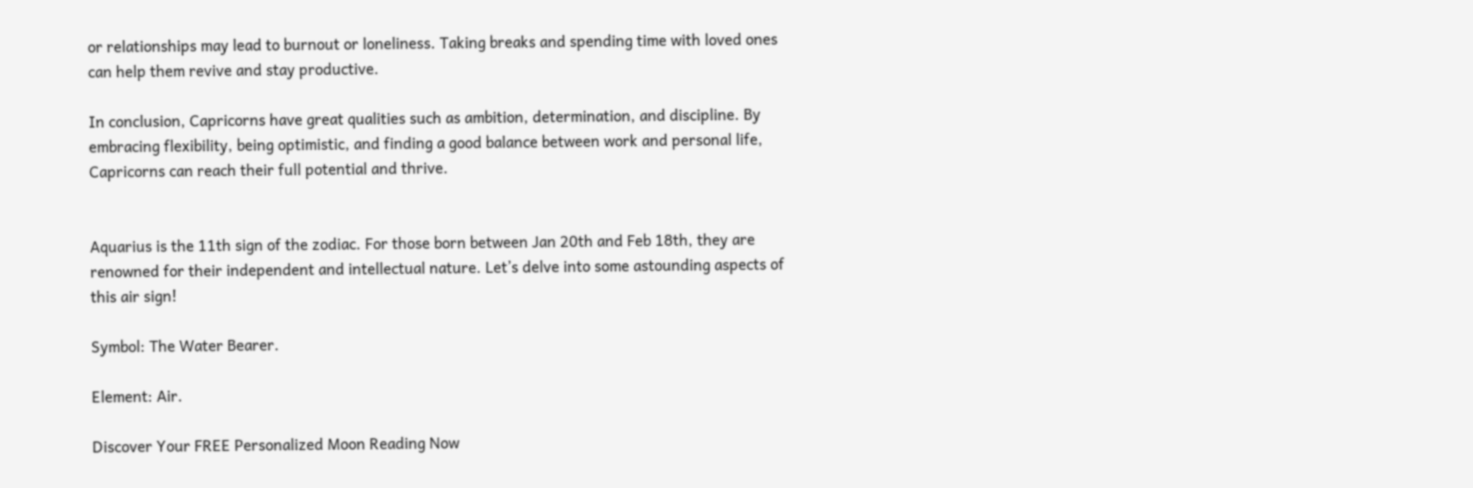or relationships may lead to burnout or loneliness. Taking breaks and spending time with loved ones can help them revive and stay productive.

In conclusion, Capricorns have great qualities such as ambition, determination, and discipline. By embracing flexibility, being optimistic, and finding a good balance between work and personal life, Capricorns can reach their full potential and thrive.


Aquarius is the 11th sign of the zodiac. For those born between Jan 20th and Feb 18th, they are renowned for their independent and intellectual nature. Let’s delve into some astounding aspects of this air sign!

Symbol: The Water Bearer.

Element: Air.

Discover Your FREE Personalized Moon Reading Now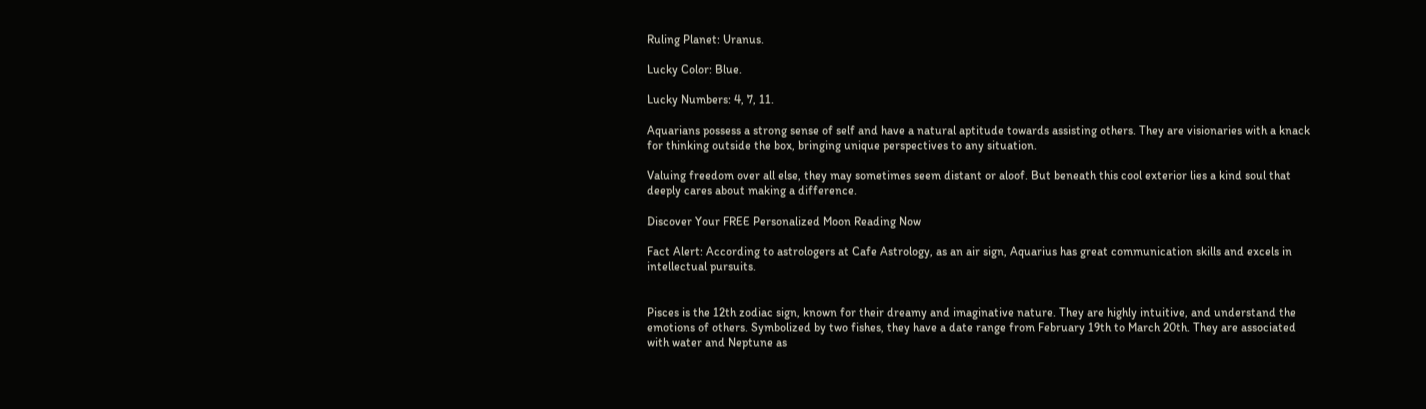Ruling Planet: Uranus.

Lucky Color: Blue.

Lucky Numbers: 4, 7, 11.

Aquarians possess a strong sense of self and have a natural aptitude towards assisting others. They are visionaries with a knack for thinking outside the box, bringing unique perspectives to any situation.

Valuing freedom over all else, they may sometimes seem distant or aloof. But beneath this cool exterior lies a kind soul that deeply cares about making a difference.

Discover Your FREE Personalized Moon Reading Now

Fact Alert: According to astrologers at Cafe Astrology, as an air sign, Aquarius has great communication skills and excels in intellectual pursuits.


Pisces is the 12th zodiac sign, known for their dreamy and imaginative nature. They are highly intuitive, and understand the emotions of others. Symbolized by two fishes, they have a date range from February 19th to March 20th. They are associated with water and Neptune as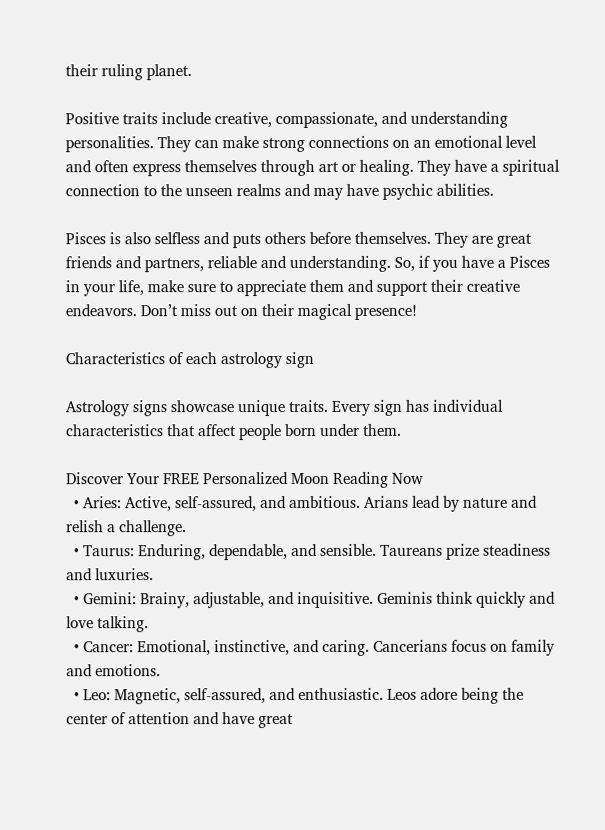their ruling planet.

Positive traits include creative, compassionate, and understanding personalities. They can make strong connections on an emotional level and often express themselves through art or healing. They have a spiritual connection to the unseen realms and may have psychic abilities.

Pisces is also selfless and puts others before themselves. They are great friends and partners, reliable and understanding. So, if you have a Pisces in your life, make sure to appreciate them and support their creative endeavors. Don’t miss out on their magical presence!

Characteristics of each astrology sign

Astrology signs showcase unique traits. Every sign has individual characteristics that affect people born under them.

Discover Your FREE Personalized Moon Reading Now
  • Aries: Active, self-assured, and ambitious. Arians lead by nature and relish a challenge.
  • Taurus: Enduring, dependable, and sensible. Taureans prize steadiness and luxuries.
  • Gemini: Brainy, adjustable, and inquisitive. Geminis think quickly and love talking.
  • Cancer: Emotional, instinctive, and caring. Cancerians focus on family and emotions.
  • Leo: Magnetic, self-assured, and enthusiastic. Leos adore being the center of attention and have great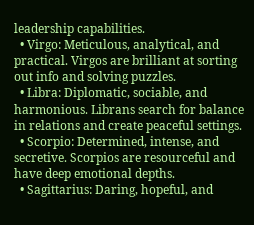leadership capabilities.
  • Virgo: Meticulous, analytical, and practical. Virgos are brilliant at sorting out info and solving puzzles.
  • Libra: Diplomatic, sociable, and harmonious. Librans search for balance in relations and create peaceful settings.
  • Scorpio: Determined, intense, and secretive. Scorpios are resourceful and have deep emotional depths.
  • Sagittarius: Daring, hopeful, and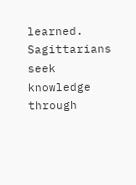learned. Sagittarians seek knowledge through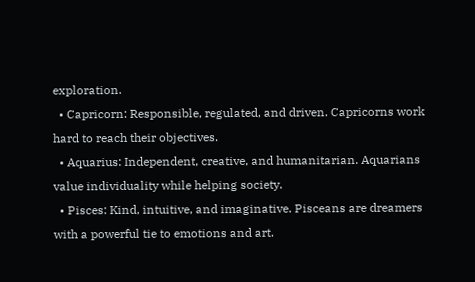exploration.
  • Capricorn: Responsible, regulated, and driven. Capricorns work hard to reach their objectives.
  • Aquarius: Independent, creative, and humanitarian. Aquarians value individuality while helping society.
  • Pisces: Kind, intuitive, and imaginative. Pisceans are dreamers with a powerful tie to emotions and art.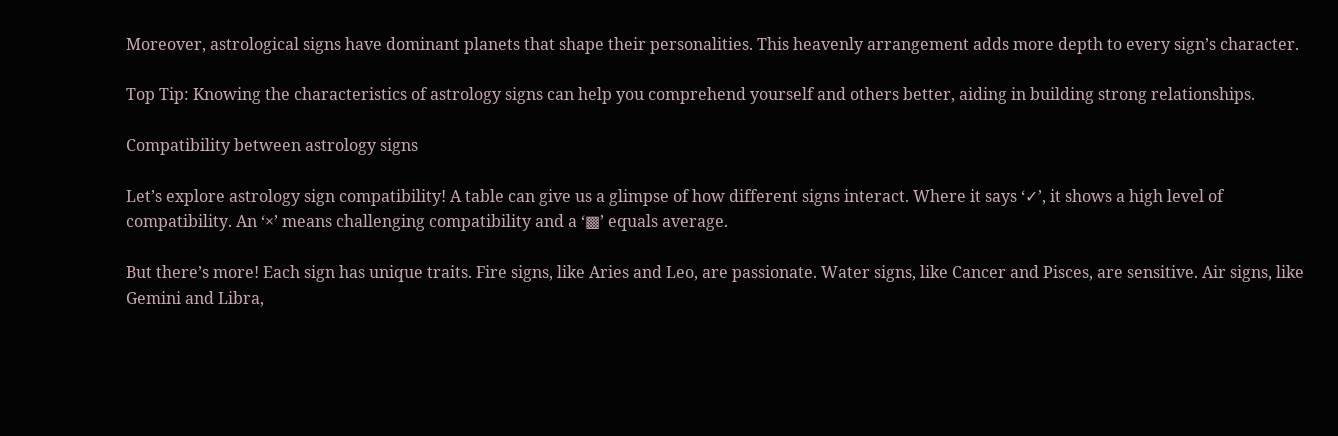Moreover, astrological signs have dominant planets that shape their personalities. This heavenly arrangement adds more depth to every sign’s character.

Top Tip: Knowing the characteristics of astrology signs can help you comprehend yourself and others better, aiding in building strong relationships.

Compatibility between astrology signs

Let’s explore astrology sign compatibility! A table can give us a glimpse of how different signs interact. Where it says ‘✓’, it shows a high level of compatibility. An ‘×’ means challenging compatibility and a ‘▩’ equals average.

But there’s more! Each sign has unique traits. Fire signs, like Aries and Leo, are passionate. Water signs, like Cancer and Pisces, are sensitive. Air signs, like Gemini and Libra,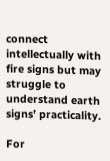connect intellectually with fire signs but may struggle to understand earth signs’ practicality.

For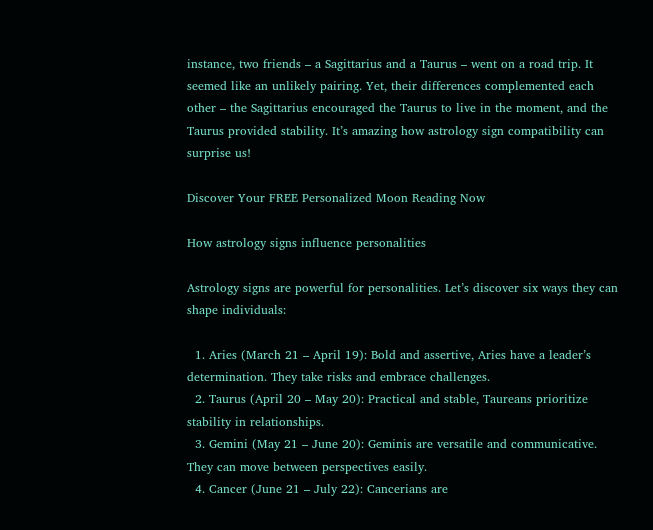instance, two friends – a Sagittarius and a Taurus – went on a road trip. It seemed like an unlikely pairing. Yet, their differences complemented each other – the Sagittarius encouraged the Taurus to live in the moment, and the Taurus provided stability. It’s amazing how astrology sign compatibility can surprise us!

Discover Your FREE Personalized Moon Reading Now

How astrology signs influence personalities

Astrology signs are powerful for personalities. Let’s discover six ways they can shape individuals:

  1. Aries (March 21 – April 19): Bold and assertive, Aries have a leader’s determination. They take risks and embrace challenges.
  2. Taurus (April 20 – May 20): Practical and stable, Taureans prioritize stability in relationships.
  3. Gemini (May 21 – June 20): Geminis are versatile and communicative. They can move between perspectives easily.
  4. Cancer (June 21 – July 22): Cancerians are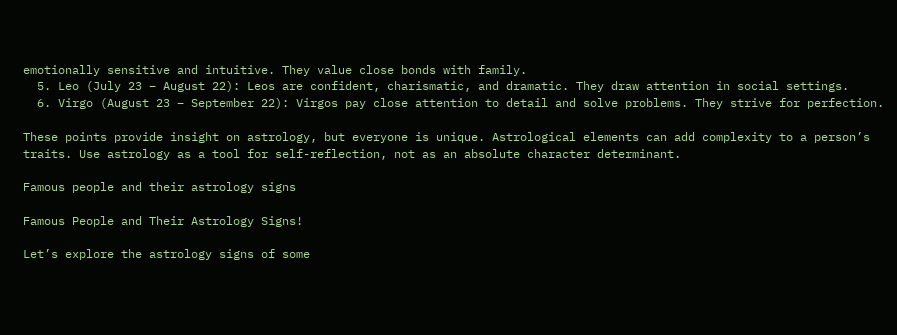emotionally sensitive and intuitive. They value close bonds with family.
  5. Leo (July 23 – August 22): Leos are confident, charismatic, and dramatic. They draw attention in social settings.
  6. Virgo (August 23 – September 22): Virgos pay close attention to detail and solve problems. They strive for perfection.

These points provide insight on astrology, but everyone is unique. Astrological elements can add complexity to a person’s traits. Use astrology as a tool for self-reflection, not as an absolute character determinant.

Famous people and their astrology signs

Famous People and Their Astrology Signs!

Let’s explore the astrology signs of some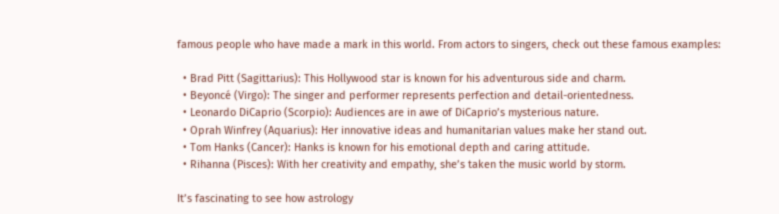famous people who have made a mark in this world. From actors to singers, check out these famous examples:

  • Brad Pitt (Sagittarius): This Hollywood star is known for his adventurous side and charm.
  • Beyoncé (Virgo): The singer and performer represents perfection and detail-orientedness.
  • Leonardo DiCaprio (Scorpio): Audiences are in awe of DiCaprio’s mysterious nature.
  • Oprah Winfrey (Aquarius): Her innovative ideas and humanitarian values make her stand out.
  • Tom Hanks (Cancer): Hanks is known for his emotional depth and caring attitude.
  • Rihanna (Pisces): With her creativity and empathy, she’s taken the music world by storm.

It’s fascinating to see how astrology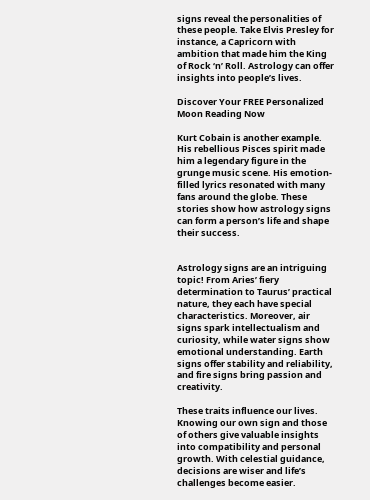signs reveal the personalities of these people. Take Elvis Presley for instance, a Capricorn with ambition that made him the King of Rock ‘n’ Roll. Astrology can offer insights into people’s lives.

Discover Your FREE Personalized Moon Reading Now

Kurt Cobain is another example. His rebellious Pisces spirit made him a legendary figure in the grunge music scene. His emotion-filled lyrics resonated with many fans around the globe. These stories show how astrology signs can form a person’s life and shape their success.


Astrology signs are an intriguing topic! From Aries’ fiery determination to Taurus’ practical nature, they each have special characteristics. Moreover, air signs spark intellectualism and curiosity, while water signs show emotional understanding. Earth signs offer stability and reliability, and fire signs bring passion and creativity.

These traits influence our lives. Knowing our own sign and those of others give valuable insights into compatibility and personal growth. With celestial guidance, decisions are wiser and life’s challenges become easier.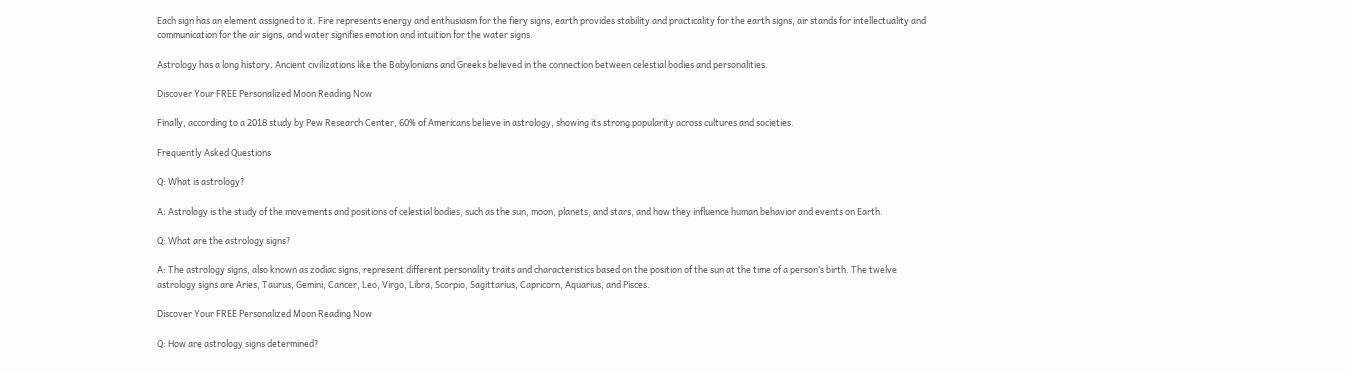Each sign has an element assigned to it. Fire represents energy and enthusiasm for the fiery signs, earth provides stability and practicality for the earth signs, air stands for intellectuality and communication for the air signs, and water signifies emotion and intuition for the water signs.

Astrology has a long history. Ancient civilizations like the Babylonians and Greeks believed in the connection between celestial bodies and personalities.

Discover Your FREE Personalized Moon Reading Now

Finally, according to a 2018 study by Pew Research Center, 60% of Americans believe in astrology, showing its strong popularity across cultures and societies.

Frequently Asked Questions

Q: What is astrology?

A: Astrology is the study of the movements and positions of celestial bodies, such as the sun, moon, planets, and stars, and how they influence human behavior and events on Earth.

Q: What are the astrology signs?

A: The astrology signs, also known as zodiac signs, represent different personality traits and characteristics based on the position of the sun at the time of a person’s birth. The twelve astrology signs are Aries, Taurus, Gemini, Cancer, Leo, Virgo, Libra, Scorpio, Sagittarius, Capricorn, Aquarius, and Pisces.

Discover Your FREE Personalized Moon Reading Now

Q: How are astrology signs determined?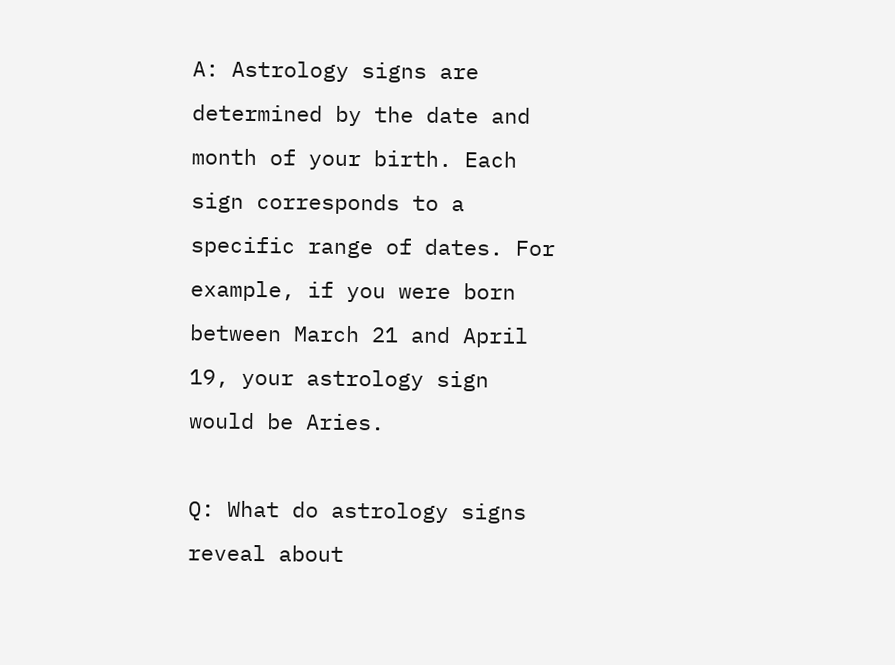A: Astrology signs are determined by the date and month of your birth. Each sign corresponds to a specific range of dates. For example, if you were born between March 21 and April 19, your astrology sign would be Aries.

Q: What do astrology signs reveal about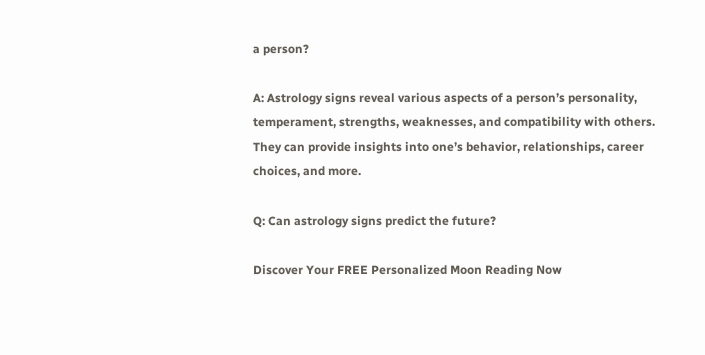a person?

A: Astrology signs reveal various aspects of a person’s personality, temperament, strengths, weaknesses, and compatibility with others. They can provide insights into one’s behavior, relationships, career choices, and more.

Q: Can astrology signs predict the future?

Discover Your FREE Personalized Moon Reading Now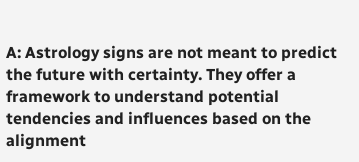A: Astrology signs are not meant to predict the future with certainty. They offer a framework to understand potential tendencies and influences based on the alignment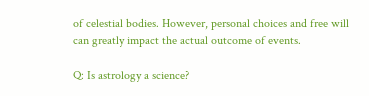of celestial bodies. However, personal choices and free will can greatly impact the actual outcome of events.

Q: Is astrology a science?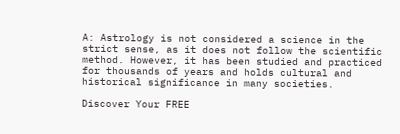A: Astrology is not considered a science in the strict sense, as it does not follow the scientific method. However, it has been studied and practiced for thousands of years and holds cultural and historical significance in many societies.

Discover Your FREE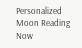Personalized Moon Reading Now